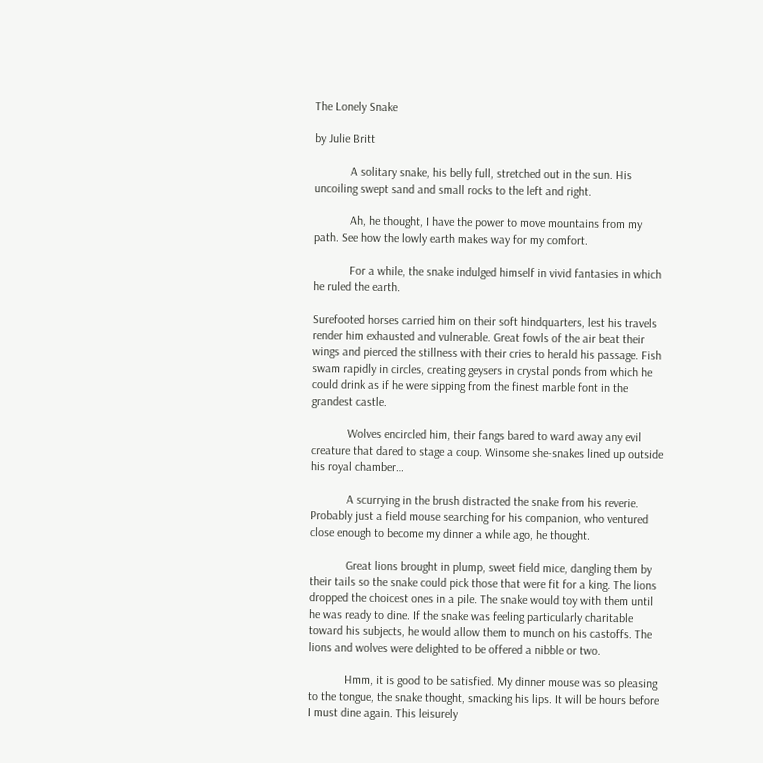The Lonely Snake

by Julie Britt

            A solitary snake, his belly full, stretched out in the sun. His uncoiling swept sand and small rocks to the left and right.

            Ah, he thought, I have the power to move mountains from my path. See how the lowly earth makes way for my comfort.

            For a while, the snake indulged himself in vivid fantasies in which he ruled the earth.

Surefooted horses carried him on their soft hindquarters, lest his travels render him exhausted and vulnerable. Great fowls of the air beat their wings and pierced the stillness with their cries to herald his passage. Fish swam rapidly in circles, creating geysers in crystal ponds from which he could drink as if he were sipping from the finest marble font in the grandest castle.

            Wolves encircled him, their fangs bared to ward away any evil creature that dared to stage a coup. Winsome she-snakes lined up outside his royal chamber…

            A scurrying in the brush distracted the snake from his reverie. Probably just a field mouse searching for his companion, who ventured close enough to become my dinner a while ago, he thought.

            Great lions brought in plump, sweet field mice, dangling them by their tails so the snake could pick those that were fit for a king. The lions dropped the choicest ones in a pile. The snake would toy with them until he was ready to dine. If the snake was feeling particularly charitable toward his subjects, he would allow them to munch on his castoffs. The lions and wolves were delighted to be offered a nibble or two.

            Hmm, it is good to be satisfied. My dinner mouse was so pleasing to the tongue, the snake thought, smacking his lips. It will be hours before I must dine again. This leisurely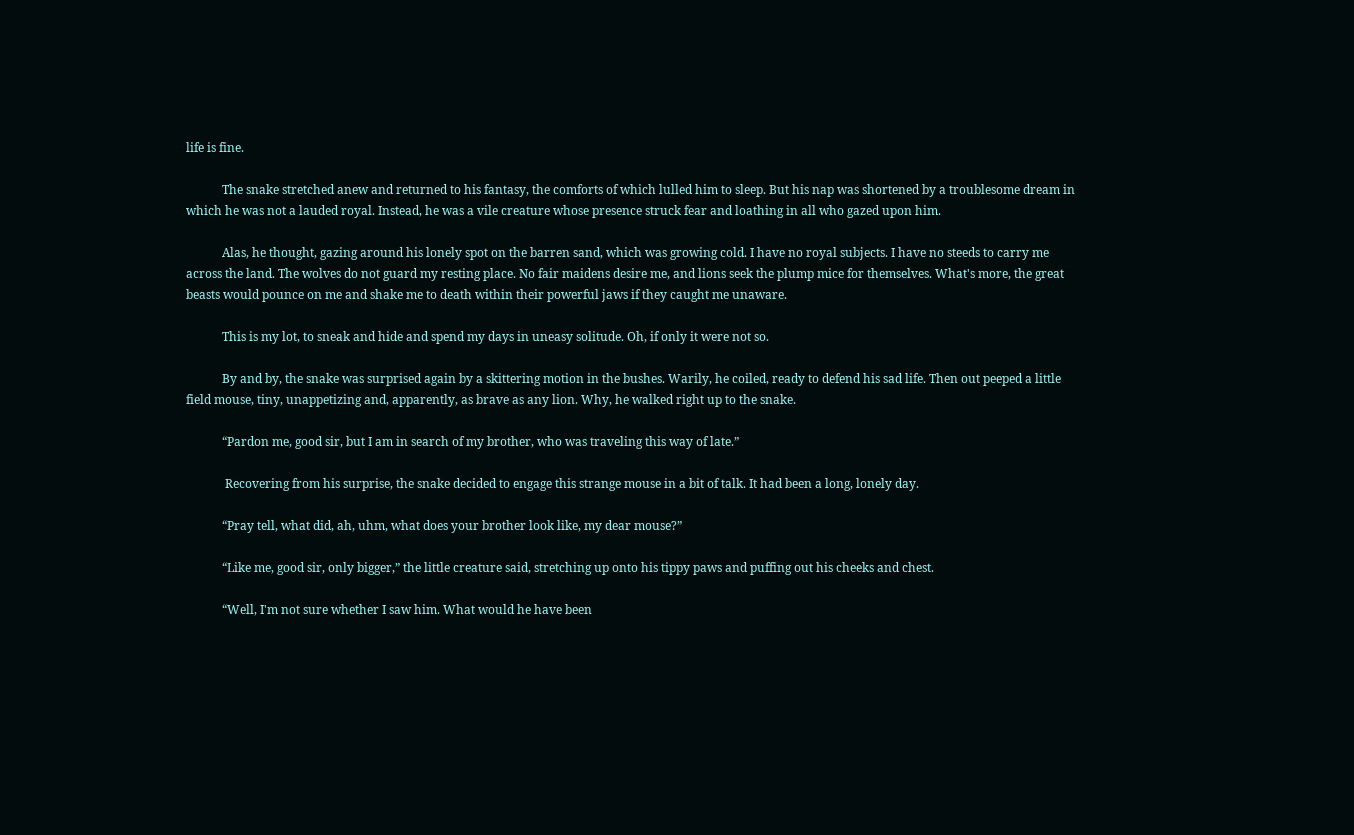life is fine.

            The snake stretched anew and returned to his fantasy, the comforts of which lulled him to sleep. But his nap was shortened by a troublesome dream in which he was not a lauded royal. Instead, he was a vile creature whose presence struck fear and loathing in all who gazed upon him.

            Alas, he thought, gazing around his lonely spot on the barren sand, which was growing cold. I have no royal subjects. I have no steeds to carry me across the land. The wolves do not guard my resting place. No fair maidens desire me, and lions seek the plump mice for themselves. What's more, the great beasts would pounce on me and shake me to death within their powerful jaws if they caught me unaware.

            This is my lot, to sneak and hide and spend my days in uneasy solitude. Oh, if only it were not so.

            By and by, the snake was surprised again by a skittering motion in the bushes. Warily, he coiled, ready to defend his sad life. Then out peeped a little field mouse, tiny, unappetizing and, apparently, as brave as any lion. Why, he walked right up to the snake.

            “Pardon me, good sir, but I am in search of my brother, who was traveling this way of late.”

             Recovering from his surprise, the snake decided to engage this strange mouse in a bit of talk. It had been a long, lonely day.

            “Pray tell, what did, ah, uhm, what does your brother look like, my dear mouse?”

            “Like me, good sir, only bigger,” the little creature said, stretching up onto his tippy paws and puffing out his cheeks and chest.

            “Well, I'm not sure whether I saw him. What would he have been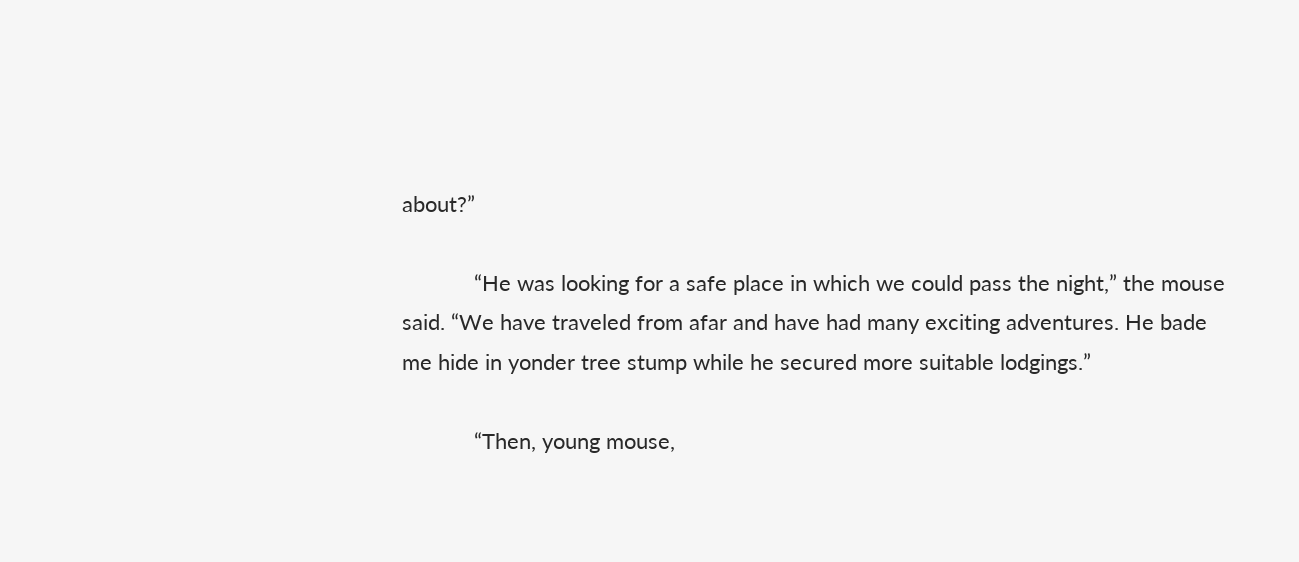about?”

            “He was looking for a safe place in which we could pass the night,” the mouse said. “We have traveled from afar and have had many exciting adventures. He bade me hide in yonder tree stump while he secured more suitable lodgings.”

            “Then, young mouse,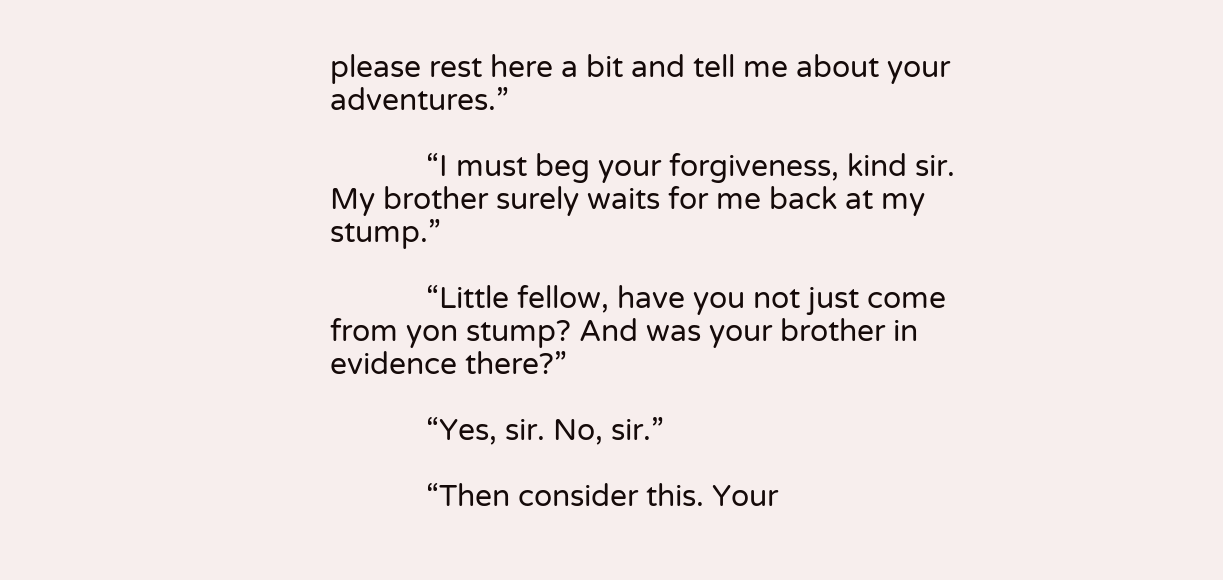please rest here a bit and tell me about your adventures.”

            “I must beg your forgiveness, kind sir. My brother surely waits for me back at my stump.”

            “Little fellow, have you not just come from yon stump? And was your brother in evidence there?”

            “Yes, sir. No, sir.”

            “Then consider this. Your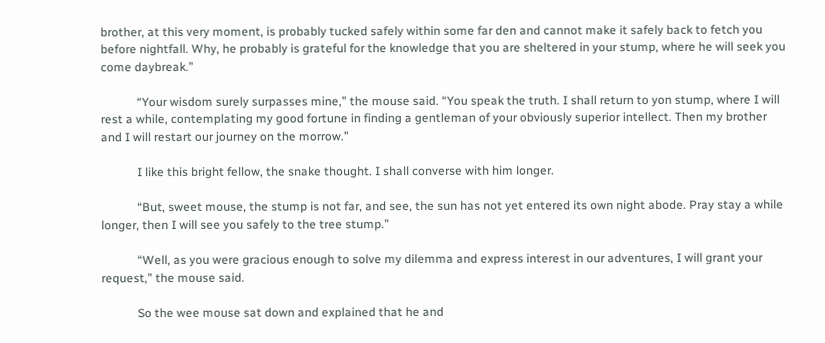brother, at this very moment, is probably tucked safely within some far den and cannot make it safely back to fetch you before nightfall. Why, he probably is grateful for the knowledge that you are sheltered in your stump, where he will seek you come daybreak.”

            “Your wisdom surely surpasses mine,” the mouse said. “You speak the truth. I shall return to yon stump, where I will rest a while, contemplating my good fortune in finding a gentleman of your obviously superior intellect. Then my brother and I will restart our journey on the morrow.”

            I like this bright fellow, the snake thought. I shall converse with him longer.

            “But, sweet mouse, the stump is not far, and see, the sun has not yet entered its own night abode. Pray stay a while longer, then I will see you safely to the tree stump.”

            “Well, as you were gracious enough to solve my dilemma and express interest in our adventures, I will grant your request,” the mouse said.

            So the wee mouse sat down and explained that he and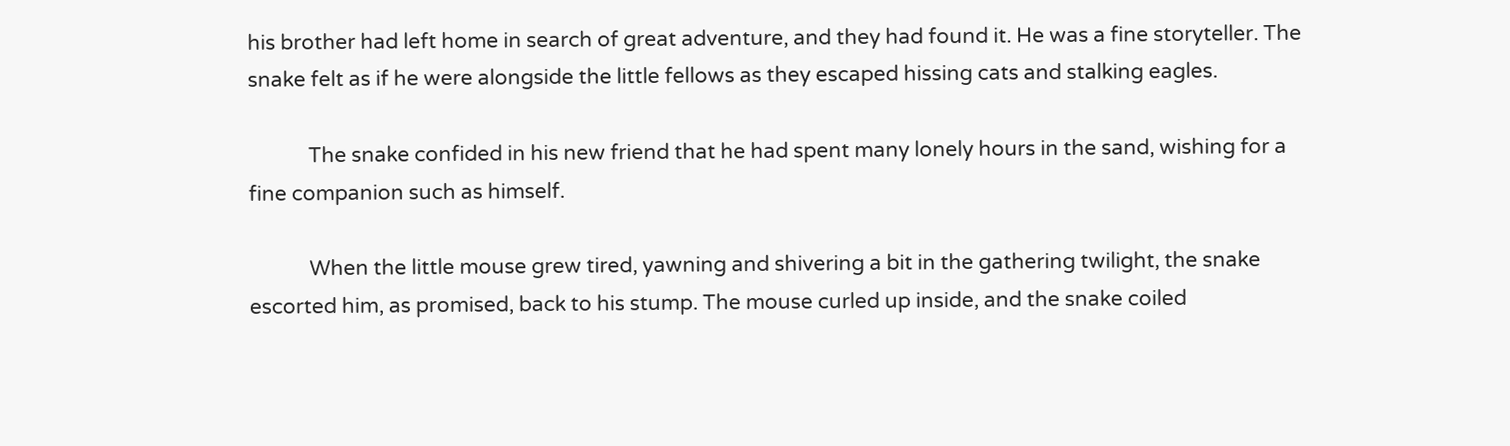his brother had left home in search of great adventure, and they had found it. He was a fine storyteller. The snake felt as if he were alongside the little fellows as they escaped hissing cats and stalking eagles.

            The snake confided in his new friend that he had spent many lonely hours in the sand, wishing for a fine companion such as himself.

            When the little mouse grew tired, yawning and shivering a bit in the gathering twilight, the snake escorted him, as promised, back to his stump. The mouse curled up inside, and the snake coiled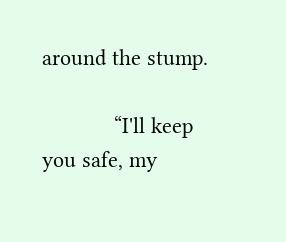around the stump.

            “I'll keep you safe, my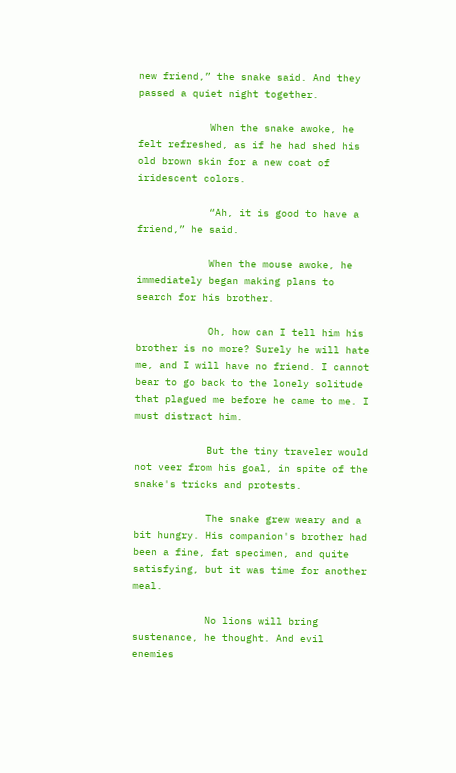new friend,” the snake said. And they passed a quiet night together.

            When the snake awoke, he felt refreshed, as if he had shed his old brown skin for a new coat of iridescent colors.

            “Ah, it is good to have a friend,” he said.

            When the mouse awoke, he immediately began making plans to search for his brother.

            Oh, how can I tell him his brother is no more? Surely he will hate me, and I will have no friend. I cannot bear to go back to the lonely solitude that plagued me before he came to me. I must distract him.

            But the tiny traveler would not veer from his goal, in spite of the snake's tricks and protests.

            The snake grew weary and a bit hungry. His companion's brother had been a fine, fat specimen, and quite satisfying, but it was time for another meal.

            No lions will bring sustenance, he thought. And evil enemies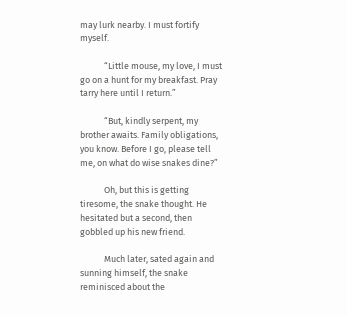may lurk nearby. I must fortify myself.

            “Little mouse, my love, I must go on a hunt for my breakfast. Pray tarry here until I return.”

            “But, kindly serpent, my brother awaits. Family obligations, you know. Before I go, please tell me, on what do wise snakes dine?”

            Oh, but this is getting tiresome, the snake thought. He hesitated but a second, then gobbled up his new friend.

            Much later, sated again and sunning himself, the snake reminisced about the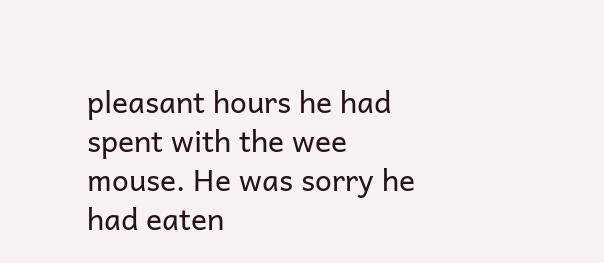pleasant hours he had spent with the wee mouse. He was sorry he had eaten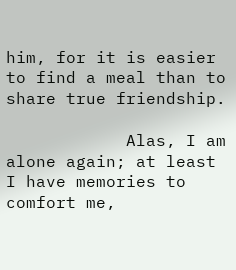him, for it is easier to find a meal than to share true friendship.

            Alas, I am alone again; at least I have memories to comfort me,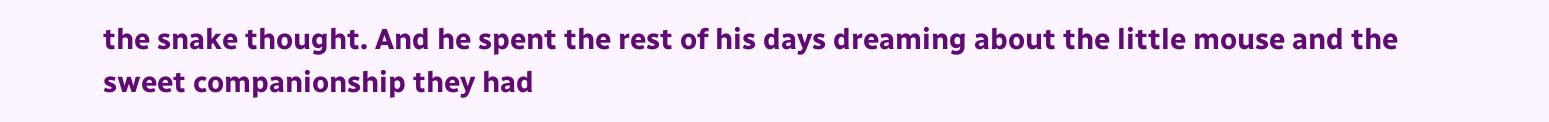the snake thought. And he spent the rest of his days dreaming about the little mouse and the sweet companionship they had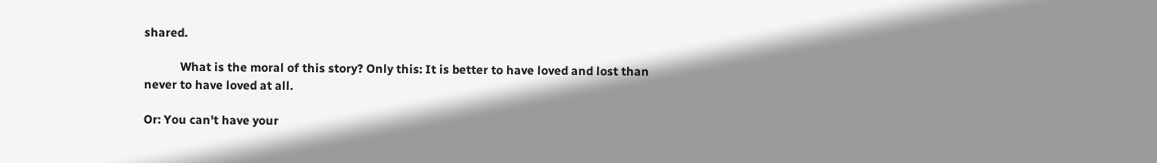shared.

            What is the moral of this story? Only this: It is better to have loved and lost than never to have loved at all.

Or: You can't have your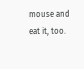mouse and eat it, too.